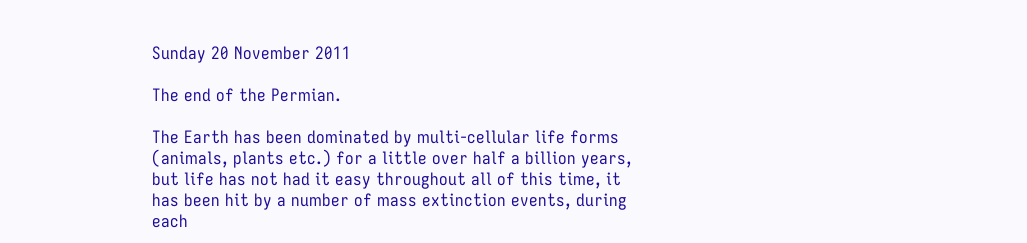Sunday 20 November 2011

The end of the Permian.

The Earth has been dominated by multi-cellular life forms (animals, plants etc.) for a little over half a billion years, but life has not had it easy throughout all of this time, it has been hit by a number of mass extinction events, during each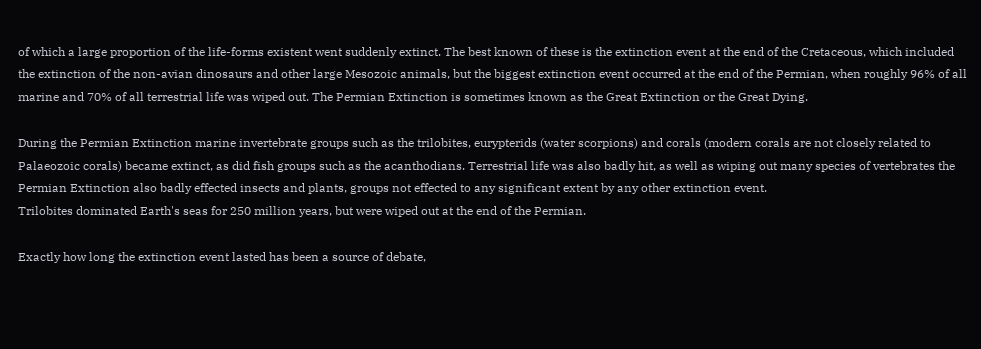of which a large proportion of the life-forms existent went suddenly extinct. The best known of these is the extinction event at the end of the Cretaceous, which included the extinction of the non-avian dinosaurs and other large Mesozoic animals, but the biggest extinction event occurred at the end of the Permian, when roughly 96% of all marine and 70% of all terrestrial life was wiped out. The Permian Extinction is sometimes known as the Great Extinction or the Great Dying.

During the Permian Extinction marine invertebrate groups such as the trilobites, eurypterids (water scorpions) and corals (modern corals are not closely related to Palaeozoic corals) became extinct, as did fish groups such as the acanthodians. Terrestrial life was also badly hit, as well as wiping out many species of vertebrates the Permian Extinction also badly effected insects and plants, groups not effected to any significant extent by any other extinction event.
Trilobites dominated Earth's seas for 250 million years, but were wiped out at the end of the Permian.

Exactly how long the extinction event lasted has been a source of debate,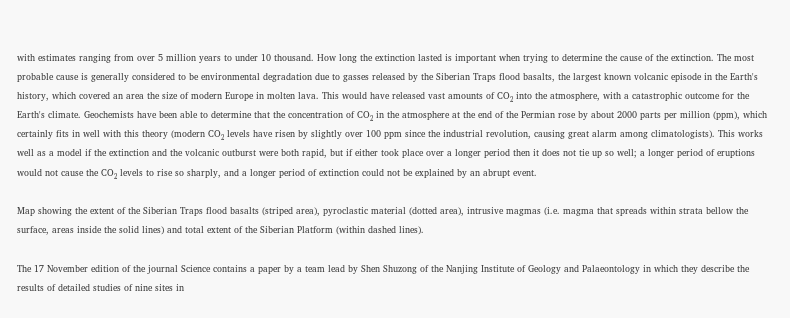with estimates ranging from over 5 million years to under 10 thousand. How long the extinction lasted is important when trying to determine the cause of the extinction. The most probable cause is generally considered to be environmental degradation due to gasses released by the Siberian Traps flood basalts, the largest known volcanic episode in the Earth's history, which covered an area the size of modern Europe in molten lava. This would have released vast amounts of CO₂ into the atmosphere, with a catastrophic outcome for the Earth's climate. Geochemists have been able to determine that the concentration of CO₂ in the atmosphere at the end of the Permian rose by about 2000 parts per million (ppm), which certainly fits in well with this theory (modern CO₂ levels have risen by slightly over 100 ppm since the industrial revolution, causing great alarm among climatologists). This works well as a model if the extinction and the volcanic outburst were both rapid, but if either took place over a longer period then it does not tie up so well; a longer period of eruptions would not cause the CO₂ levels to rise so sharply, and a longer period of extinction could not be explained by an abrupt event.

Map showing the extent of the Siberian Traps flood basalts (striped area), pyroclastic material (dotted area), intrusive magmas (i.e. magma that spreads within strata bellow the surface, areas inside the solid lines) and total extent of the Siberian Platform (within dashed lines).

The 17 November edition of the journal Science contains a paper by a team lead by Shen Shuzong of the Nanjing Institute of Geology and Palaeontology in which they describe the results of detailed studies of nine sites in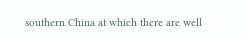southern China at which there are well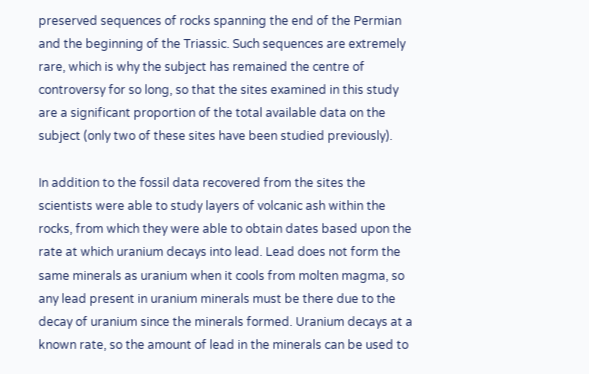preserved sequences of rocks spanning the end of the Permian and the beginning of the Triassic. Such sequences are extremely rare, which is why the subject has remained the centre of controversy for so long, so that the sites examined in this study are a significant proportion of the total available data on the subject (only two of these sites have been studied previously).

In addition to the fossil data recovered from the sites the scientists were able to study layers of volcanic ash within the rocks, from which they were able to obtain dates based upon the rate at which uranium decays into lead. Lead does not form the same minerals as uranium when it cools from molten magma, so any lead present in uranium minerals must be there due to the decay of uranium since the minerals formed. Uranium decays at a known rate, so the amount of lead in the minerals can be used to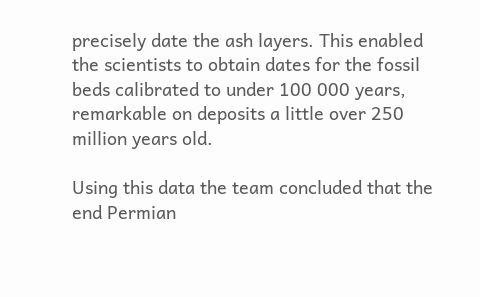precisely date the ash layers. This enabled the scientists to obtain dates for the fossil beds calibrated to under 100 000 years, remarkable on deposits a little over 250 million years old.

Using this data the team concluded that the end Permian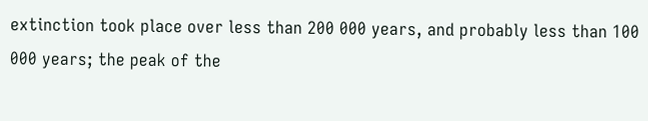extinction took place over less than 200 000 years, and probably less than 100 000 years; the peak of the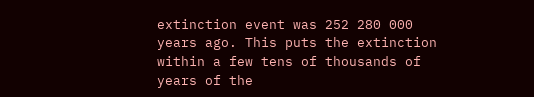extinction event was 252 280 000 years ago. This puts the extinction within a few tens of thousands of years of the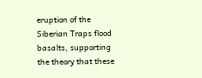eruption of the Siberian Traps flood basalts, supporting the theory that these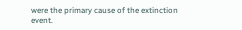were the primary cause of the extinction event.